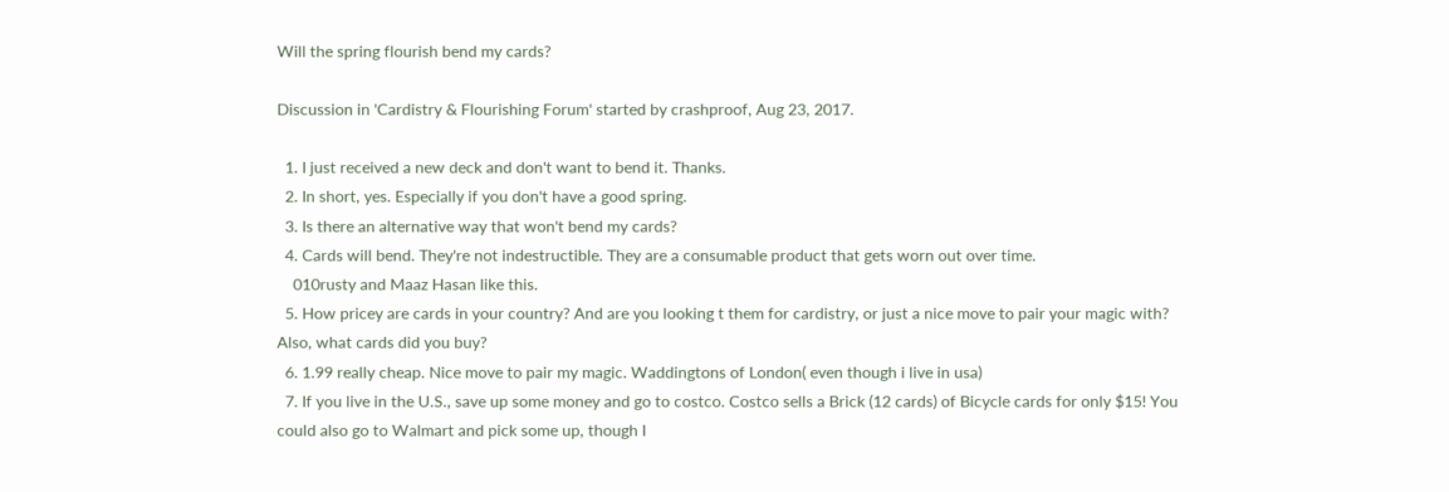Will the spring flourish bend my cards?

Discussion in 'Cardistry & Flourishing Forum' started by crashproof, Aug 23, 2017.

  1. I just received a new deck and don't want to bend it. Thanks.
  2. In short, yes. Especially if you don't have a good spring.
  3. Is there an alternative way that won't bend my cards?
  4. Cards will bend. They're not indestructible. They are a consumable product that gets worn out over time.
    010rusty and Maaz Hasan like this.
  5. How pricey are cards in your country? And are you looking t them for cardistry, or just a nice move to pair your magic with? Also, what cards did you buy?
  6. 1.99 really cheap. Nice move to pair my magic. Waddingtons of London( even though i live in usa)
  7. If you live in the U.S., save up some money and go to costco. Costco sells a Brick (12 cards) of Bicycle cards for only $15! You could also go to Walmart and pick some up, though I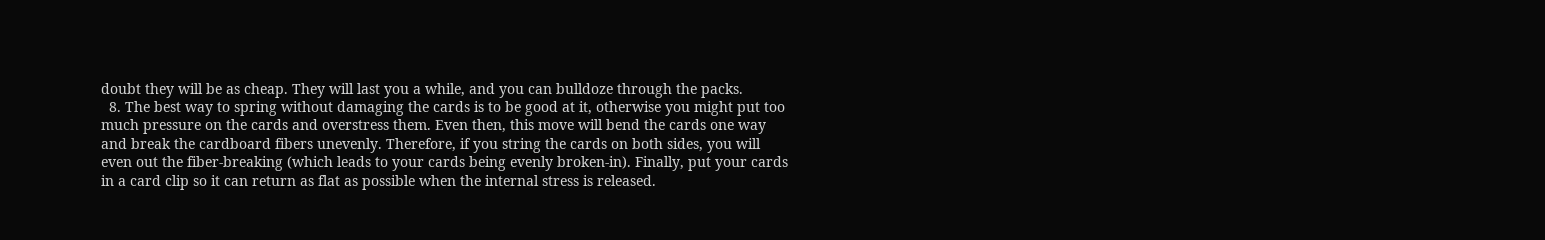doubt they will be as cheap. They will last you a while, and you can bulldoze through the packs.
  8. The best way to spring without damaging the cards is to be good at it, otherwise you might put too much pressure on the cards and overstress them. Even then, this move will bend the cards one way and break the cardboard fibers unevenly. Therefore, if you string the cards on both sides, you will even out the fiber-breaking (which leads to your cards being evenly broken-in). Finally, put your cards in a card clip so it can return as flat as possible when the internal stress is released.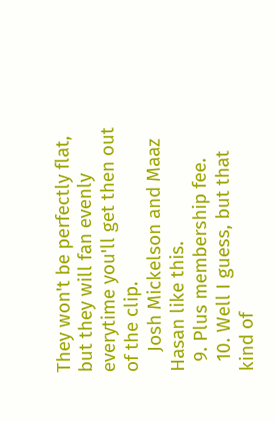They won't be perfectly flat, but they will fan evenly everytime you'll get then out of the clip.
    Josh Mickelson and Maaz Hasan like this.
  9. Plus membership fee.
  10. Well I guess, but that kind of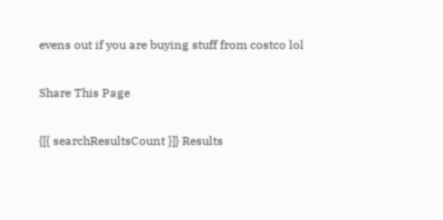evens out if you are buying stuff from costco lol

Share This Page

{[{ searchResultsCount }]} Results